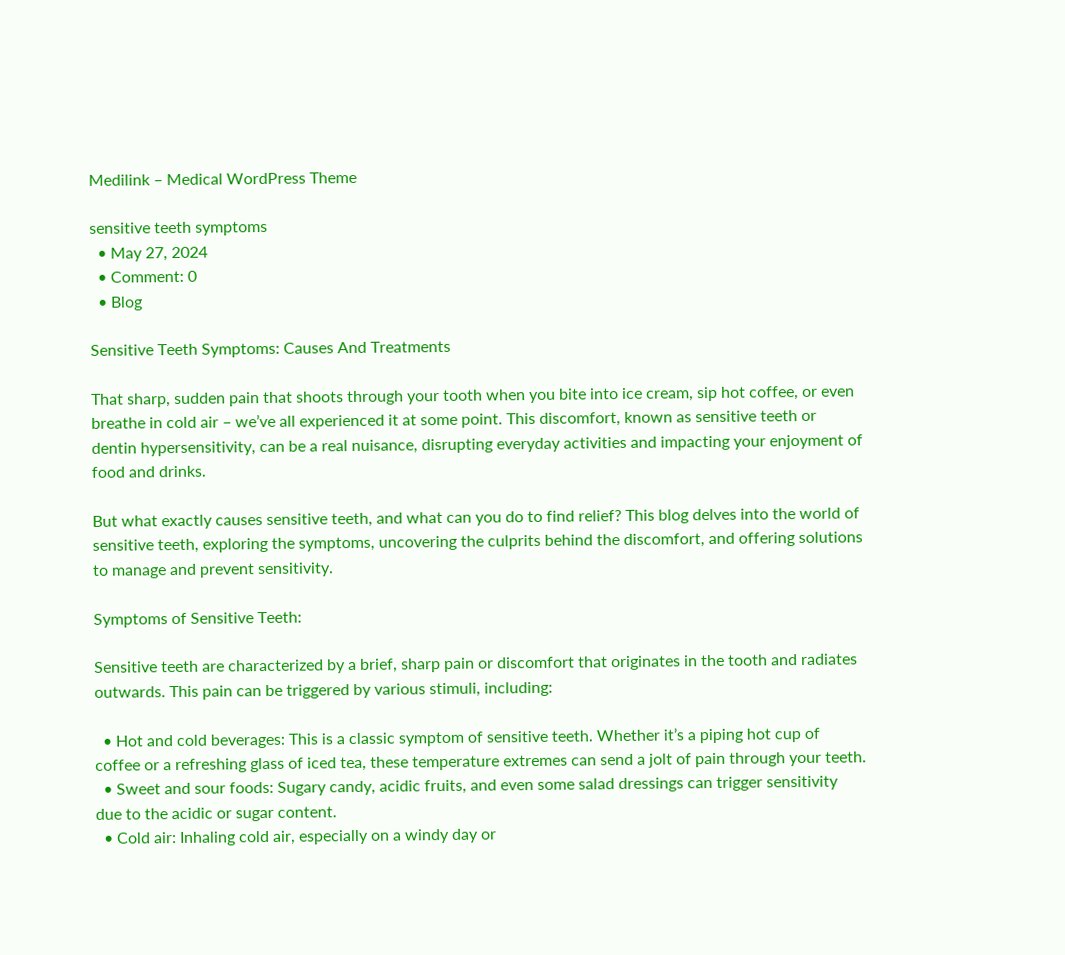Medilink – Medical WordPress Theme

sensitive teeth symptoms
  • May 27, 2024
  • Comment: 0
  • Blog

Sensitive Teeth Symptoms: Causes And Treatments

That sharp, sudden pain that shoots through your tooth when you bite into ice cream, sip hot coffee, or even breathe in cold air – we’ve all experienced it at some point. This discomfort, known as sensitive teeth or dentin hypersensitivity, can be a real nuisance, disrupting everyday activities and impacting your enjoyment of food and drinks.

But what exactly causes sensitive teeth, and what can you do to find relief? This blog delves into the world of sensitive teeth, exploring the symptoms, uncovering the culprits behind the discomfort, and offering solutions to manage and prevent sensitivity.

Symptoms of Sensitive Teeth:

Sensitive teeth are characterized by a brief, sharp pain or discomfort that originates in the tooth and radiates outwards. This pain can be triggered by various stimuli, including:

  • Hot and cold beverages: This is a classic symptom of sensitive teeth. Whether it’s a piping hot cup of coffee or a refreshing glass of iced tea, these temperature extremes can send a jolt of pain through your teeth.
  • Sweet and sour foods: Sugary candy, acidic fruits, and even some salad dressings can trigger sensitivity due to the acidic or sugar content.
  • Cold air: Inhaling cold air, especially on a windy day or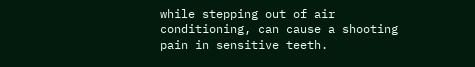while stepping out of air conditioning, can cause a shooting pain in sensitive teeth.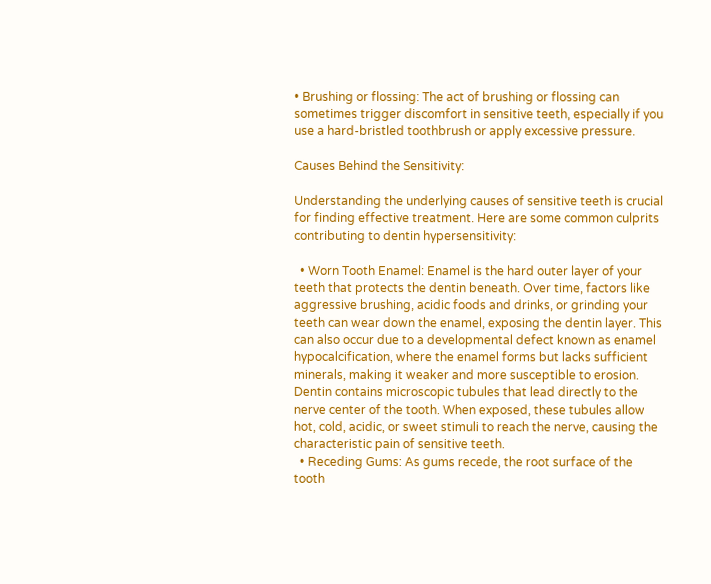• Brushing or flossing: The act of brushing or flossing can sometimes trigger discomfort in sensitive teeth, especially if you use a hard-bristled toothbrush or apply excessive pressure.

Causes Behind the Sensitivity:

Understanding the underlying causes of sensitive teeth is crucial for finding effective treatment. Here are some common culprits contributing to dentin hypersensitivity:

  • Worn Tooth Enamel: Enamel is the hard outer layer of your teeth that protects the dentin beneath. Over time, factors like aggressive brushing, acidic foods and drinks, or grinding your teeth can wear down the enamel, exposing the dentin layer. This can also occur due to a developmental defect known as enamel hypocalcification, where the enamel forms but lacks sufficient minerals, making it weaker and more susceptible to erosion. Dentin contains microscopic tubules that lead directly to the nerve center of the tooth. When exposed, these tubules allow hot, cold, acidic, or sweet stimuli to reach the nerve, causing the characteristic pain of sensitive teeth.
  • Receding Gums: As gums recede, the root surface of the tooth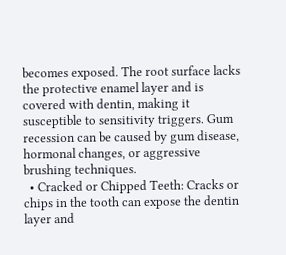becomes exposed. The root surface lacks the protective enamel layer and is covered with dentin, making it susceptible to sensitivity triggers. Gum recession can be caused by gum disease, hormonal changes, or aggressive brushing techniques.
  • Cracked or Chipped Teeth: Cracks or chips in the tooth can expose the dentin layer and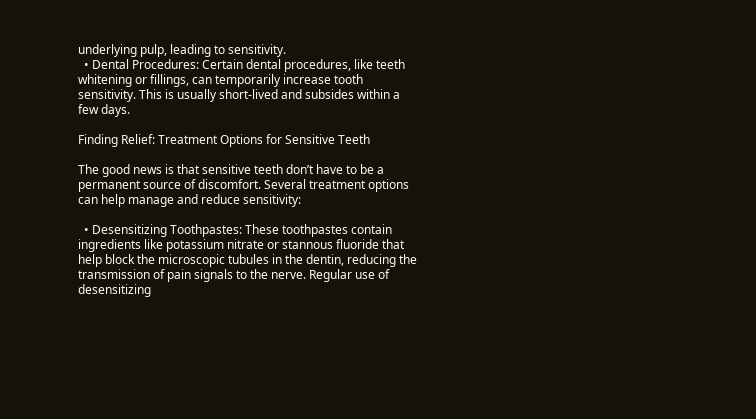underlying pulp, leading to sensitivity.
  • Dental Procedures: Certain dental procedures, like teeth whitening or fillings, can temporarily increase tooth sensitivity. This is usually short-lived and subsides within a few days.

Finding Relief: Treatment Options for Sensitive Teeth

The good news is that sensitive teeth don’t have to be a permanent source of discomfort. Several treatment options can help manage and reduce sensitivity:

  • Desensitizing Toothpastes: These toothpastes contain ingredients like potassium nitrate or stannous fluoride that help block the microscopic tubules in the dentin, reducing the transmission of pain signals to the nerve. Regular use of desensitizing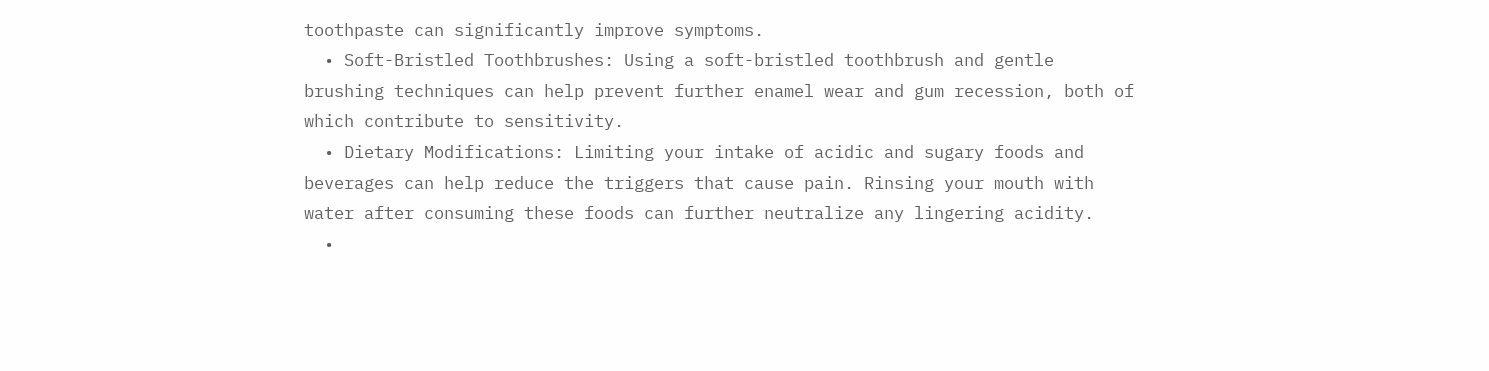toothpaste can significantly improve symptoms.
  • Soft-Bristled Toothbrushes: Using a soft-bristled toothbrush and gentle brushing techniques can help prevent further enamel wear and gum recession, both of which contribute to sensitivity.
  • Dietary Modifications: Limiting your intake of acidic and sugary foods and beverages can help reduce the triggers that cause pain. Rinsing your mouth with water after consuming these foods can further neutralize any lingering acidity.
  •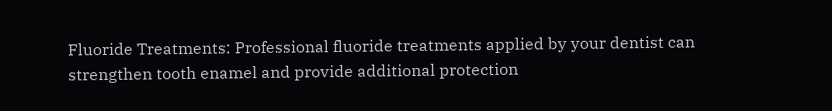Fluoride Treatments: Professional fluoride treatments applied by your dentist can strengthen tooth enamel and provide additional protection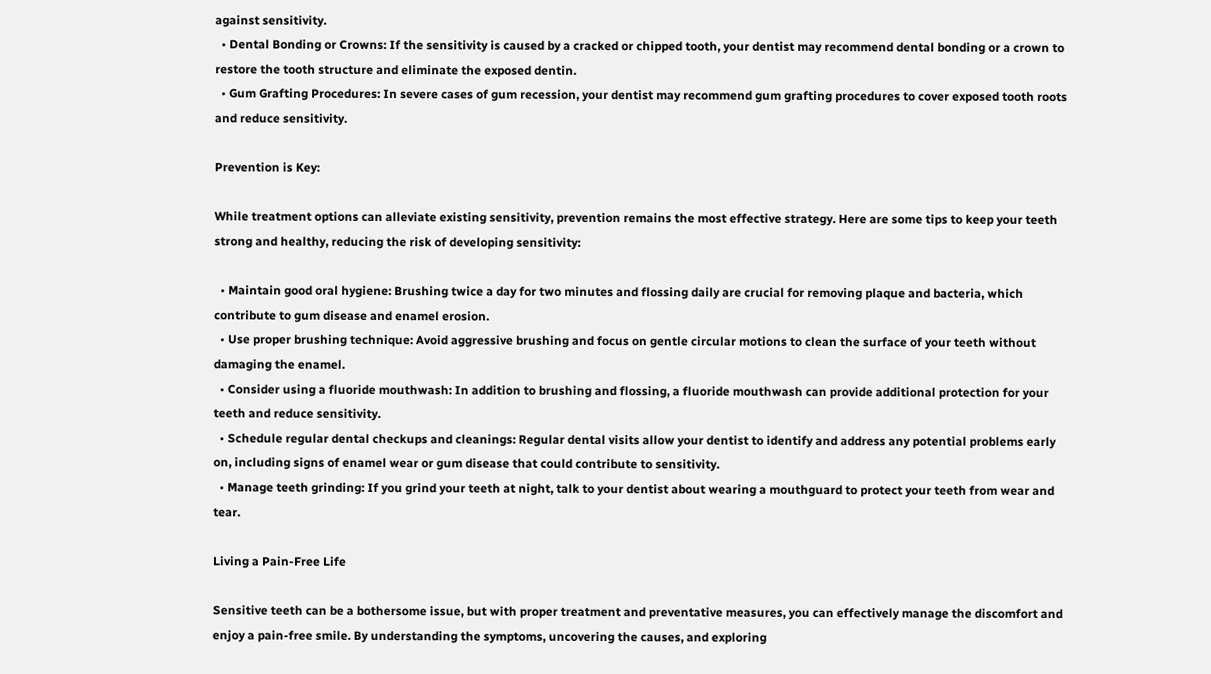against sensitivity.
  • Dental Bonding or Crowns: If the sensitivity is caused by a cracked or chipped tooth, your dentist may recommend dental bonding or a crown to restore the tooth structure and eliminate the exposed dentin.
  • Gum Grafting Procedures: In severe cases of gum recession, your dentist may recommend gum grafting procedures to cover exposed tooth roots and reduce sensitivity.

Prevention is Key:

While treatment options can alleviate existing sensitivity, prevention remains the most effective strategy. Here are some tips to keep your teeth strong and healthy, reducing the risk of developing sensitivity:

  • Maintain good oral hygiene: Brushing twice a day for two minutes and flossing daily are crucial for removing plaque and bacteria, which contribute to gum disease and enamel erosion.
  • Use proper brushing technique: Avoid aggressive brushing and focus on gentle circular motions to clean the surface of your teeth without damaging the enamel.
  • Consider using a fluoride mouthwash: In addition to brushing and flossing, a fluoride mouthwash can provide additional protection for your teeth and reduce sensitivity.
  • Schedule regular dental checkups and cleanings: Regular dental visits allow your dentist to identify and address any potential problems early on, including signs of enamel wear or gum disease that could contribute to sensitivity.
  • Manage teeth grinding: If you grind your teeth at night, talk to your dentist about wearing a mouthguard to protect your teeth from wear and tear.

Living a Pain-Free Life

Sensitive teeth can be a bothersome issue, but with proper treatment and preventative measures, you can effectively manage the discomfort and enjoy a pain-free smile. By understanding the symptoms, uncovering the causes, and exploring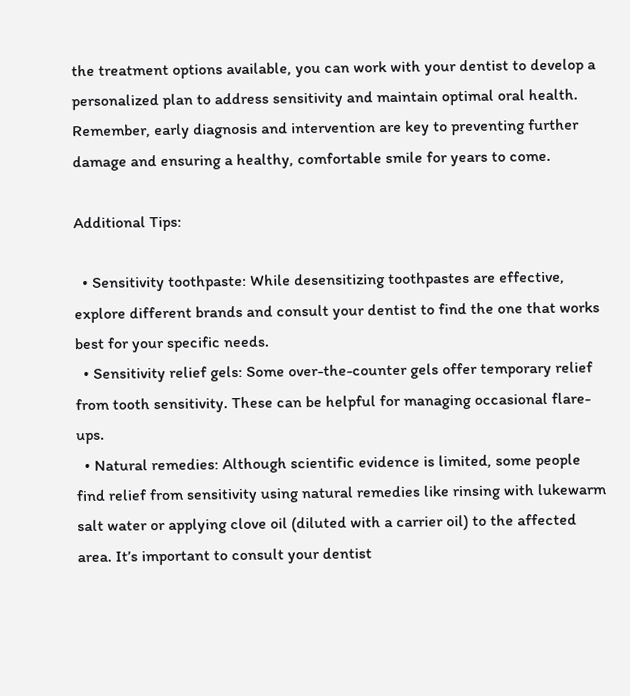the treatment options available, you can work with your dentist to develop a personalized plan to address sensitivity and maintain optimal oral health. Remember, early diagnosis and intervention are key to preventing further damage and ensuring a healthy, comfortable smile for years to come.

Additional Tips:

  • Sensitivity toothpaste: While desensitizing toothpastes are effective, explore different brands and consult your dentist to find the one that works best for your specific needs.
  • Sensitivity relief gels: Some over-the-counter gels offer temporary relief from tooth sensitivity. These can be helpful for managing occasional flare-ups.
  • Natural remedies: Although scientific evidence is limited, some people find relief from sensitivity using natural remedies like rinsing with lukewarm salt water or applying clove oil (diluted with a carrier oil) to the affected area. It’s important to consult your dentist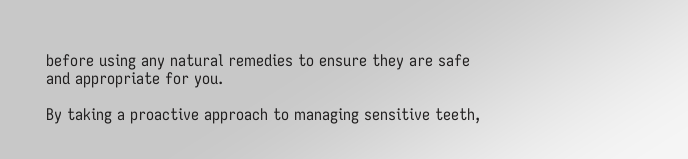before using any natural remedies to ensure they are safe and appropriate for you.

By taking a proactive approach to managing sensitive teeth,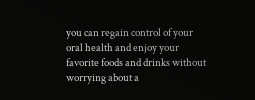you can regain control of your oral health and enjoy your favorite foods and drinks without worrying about a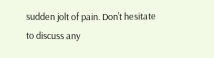sudden jolt of pain. Don’t hesitate to discuss any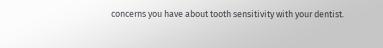concerns you have about tooth sensitivity with your dentist.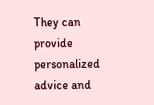They can provide personalized advice and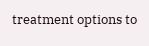treatment options to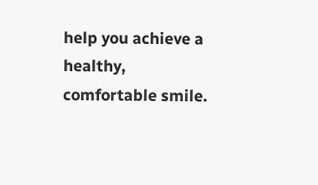help you achieve a healthy, comfortable smile.